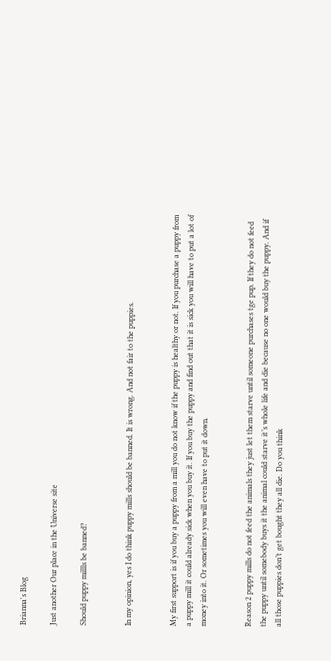Brianna's Blog

Just another Our place in the Universe site

Should puppy millls be banned?


In my opinion, yes I do think puppy mills should be banned. It is wrong. And not fair to the puppies.


My first support is if you buy a puppy from a mill you do not know if the puppy is healthy or not. If you purchase a puppy from a puppy mill it could already sick when you buy it. If you buy the puppy and find out that it is sick you will have to put a lot of money into it. Or sometimes you will even have to put it down.


Reason 2 puppy mills do not feed the animals they just let them starve until someone purchases tge pup. If they do not feed the puppy until somebody buys it the animal could starve it’s whole life and die because no one would buy the puppy. And if all those puppies don’t get bought they all die. Do you think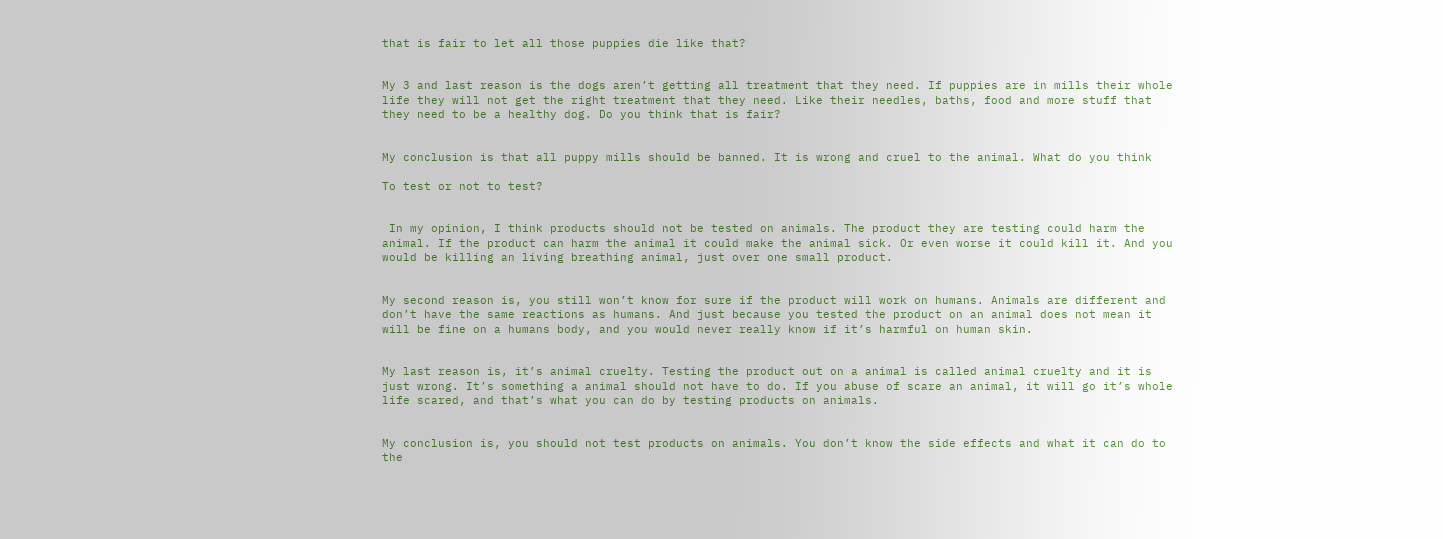that is fair to let all those puppies die like that?


My 3 and last reason is the dogs aren’t getting all treatment that they need. If puppies are in mills their whole life they will not get the right treatment that they need. Like their needles, baths, food and more stuff that they need to be a healthy dog. Do you think that is fair?


My conclusion is that all puppy mills should be banned. It is wrong and cruel to the animal. What do you think

To test or not to test?


 In my opinion, I think products should not be tested on animals. The product they are testing could harm the animal. If the product can harm the animal it could make the animal sick. Or even worse it could kill it. And you would be killing an living breathing animal, just over one small product.


My second reason is, you still won’t know for sure if the product will work on humans. Animals are different and don’t have the same reactions as humans. And just because you tested the product on an animal does not mean it will be fine on a humans body, and you would never really know if it’s harmful on human skin.


My last reason is, it’s animal cruelty. Testing the product out on a animal is called animal cruelty and it is just wrong. It’s something a animal should not have to do. If you abuse of scare an animal, it will go it’s whole life scared, and that’s what you can do by testing products on animals.


My conclusion is, you should not test products on animals. You don’t know the side effects and what it can do to the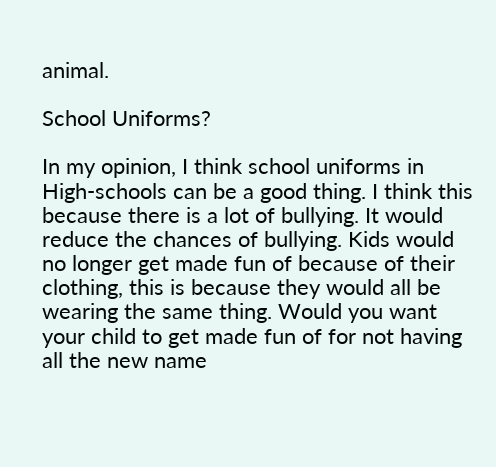animal.

School Uniforms?

In my opinion, I think school uniforms in High-schools can be a good thing. I think this because there is a lot of bullying. It would reduce the chances of bullying. Kids would no longer get made fun of because of their clothing, this is because they would all be wearing the same thing. Would you want your child to get made fun of for not having all the new name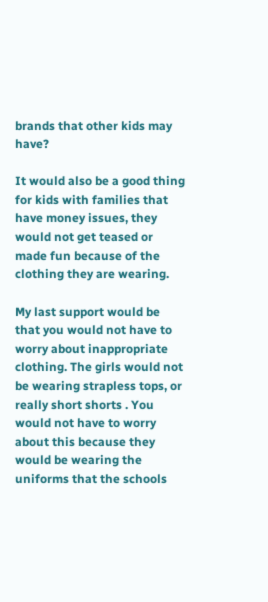brands that other kids may have?

It would also be a good thing for kids with families that have money issues, they would not get teased or made fun because of the clothing they are wearing.

My last support would be that you would not have to worry about inappropriate clothing. The girls would not be wearing strapless tops, or really short shorts . You would not have to worry about this because they would be wearing the uniforms that the schools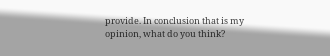provide. In conclusion that is my opinion, what do you think?